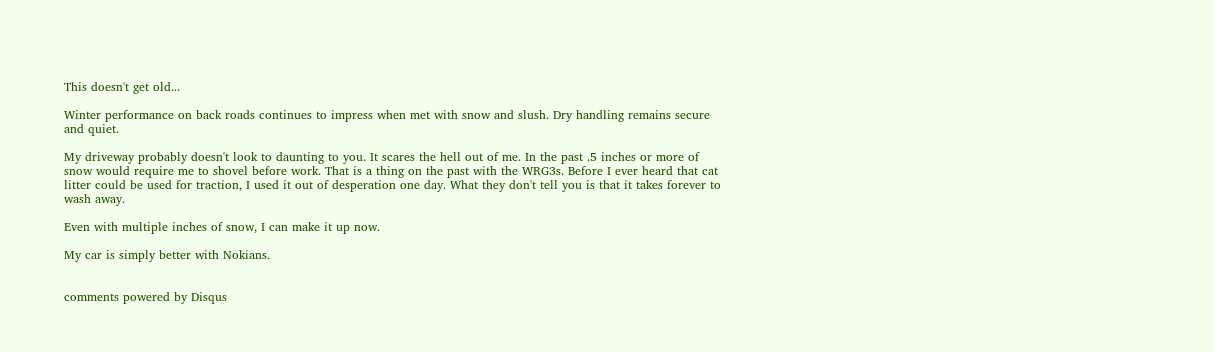This doesn't get old...

Winter performance on back roads continues to impress when met with snow and slush. Dry handling remains secure and quiet.

My driveway probably doesn't look to daunting to you. It scares the hell out of me. In the past .5 inches or more of snow would require me to shovel before work. That is a thing on the past with the WRG3s. Before I ever heard that cat litter could be used for traction, I used it out of desperation one day. What they don't tell you is that it takes forever to wash away.

Even with multiple inches of snow, I can make it up now.

My car is simply better with Nokians.


comments powered by Disqus